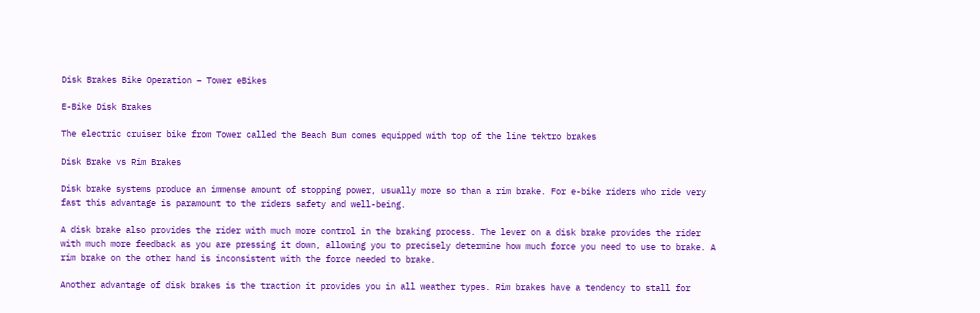Disk Brakes Bike Operation – Tower eBikes

E-Bike Disk Brakes

The electric cruiser bike from Tower called the Beach Bum comes equipped with top of the line tektro brakes

Disk Brake vs Rim Brakes

Disk brake systems produce an immense amount of stopping power, usually more so than a rim brake. For e-bike riders who ride very fast this advantage is paramount to the riders safety and well-being.

A disk brake also provides the rider with much more control in the braking process. The lever on a disk brake provides the rider with much more feedback as you are pressing it down, allowing you to precisely determine how much force you need to use to brake. A rim brake on the other hand is inconsistent with the force needed to brake.

Another advantage of disk brakes is the traction it provides you in all weather types. Rim brakes have a tendency to stall for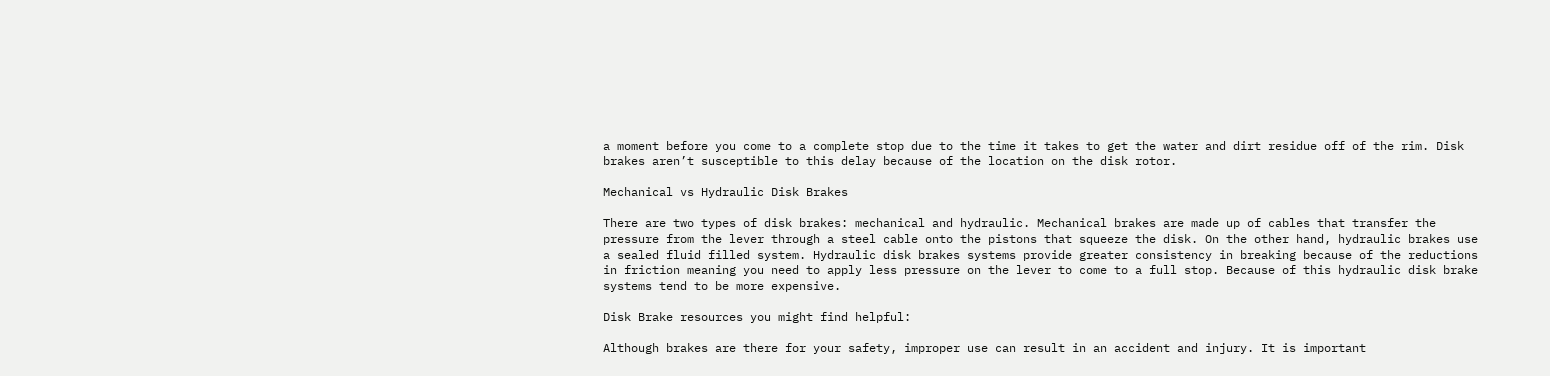a moment before you come to a complete stop due to the time it takes to get the water and dirt residue off of the rim. Disk brakes aren’t susceptible to this delay because of the location on the disk rotor.

Mechanical vs Hydraulic Disk Brakes

There are two types of disk brakes: mechanical and hydraulic. Mechanical brakes are made up of cables that transfer the pressure from the lever through a steel cable onto the pistons that squeeze the disk. On the other hand, hydraulic brakes use a sealed fluid filled system. Hydraulic disk brakes systems provide greater consistency in breaking because of the reductions in friction meaning you need to apply less pressure on the lever to come to a full stop. Because of this hydraulic disk brake systems tend to be more expensive.

Disk Brake resources you might find helpful:

Although brakes are there for your safety, improper use can result in an accident and injury. It is important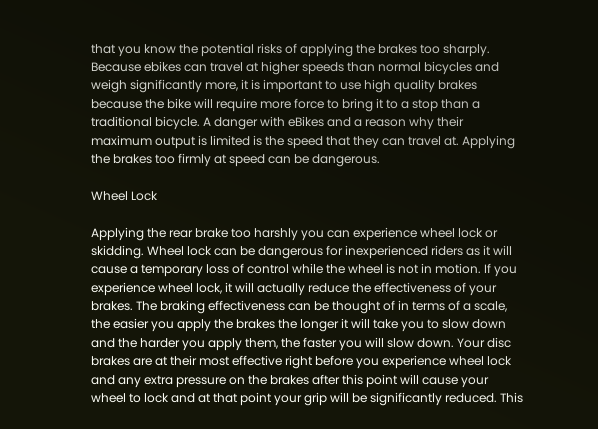that you know the potential risks of applying the brakes too sharply. Because ebikes can travel at higher speeds than normal bicycles and weigh significantly more, it is important to use high quality brakes because the bike will require more force to bring it to a stop than a traditional bicycle. A danger with eBikes and a reason why their maximum output is limited is the speed that they can travel at. Applying the brakes too firmly at speed can be dangerous.

Wheel Lock

Applying the rear brake too harshly you can experience wheel lock or skidding. Wheel lock can be dangerous for inexperienced riders as it will cause a temporary loss of control while the wheel is not in motion. If you experience wheel lock, it will actually reduce the effectiveness of your brakes. The braking effectiveness can be thought of in terms of a scale, the easier you apply the brakes the longer it will take you to slow down and the harder you apply them, the faster you will slow down. Your disc brakes are at their most effective right before you experience wheel lock and any extra pressure on the brakes after this point will cause your wheel to lock and at that point your grip will be significantly reduced. This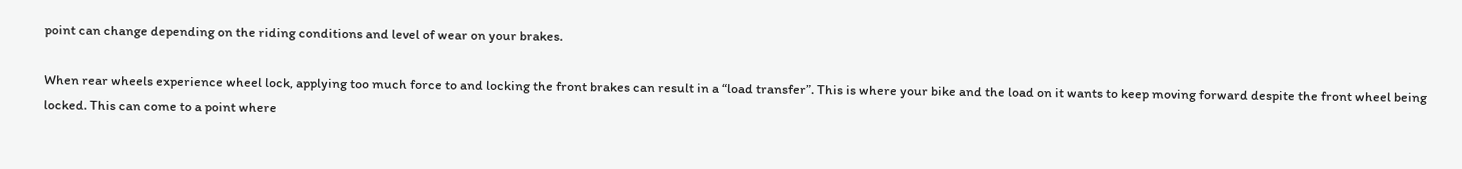point can change depending on the riding conditions and level of wear on your brakes.

When rear wheels experience wheel lock, applying too much force to and locking the front brakes can result in a “load transfer”. This is where your bike and the load on it wants to keep moving forward despite the front wheel being locked. This can come to a point where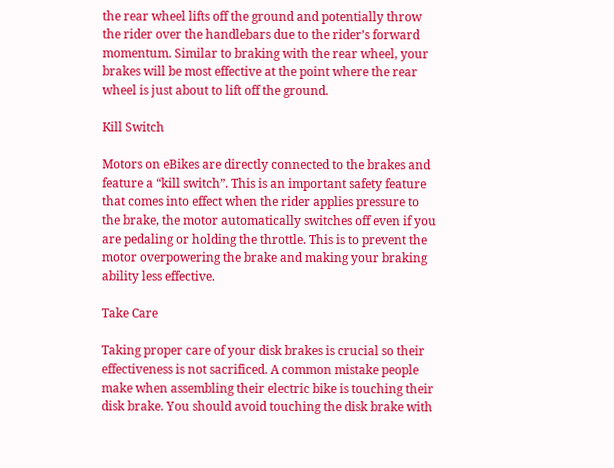the rear wheel lifts off the ground and potentially throw the rider over the handlebars due to the rider’s forward momentum. Similar to braking with the rear wheel, your brakes will be most effective at the point where the rear wheel is just about to lift off the ground.

Kill Switch

Motors on eBikes are directly connected to the brakes and feature a “kill switch”. This is an important safety feature that comes into effect when the rider applies pressure to the brake, the motor automatically switches off even if you are pedaling or holding the throttle. This is to prevent the motor overpowering the brake and making your braking ability less effective.

Take Care

Taking proper care of your disk brakes is crucial so their effectiveness is not sacrificed. A common mistake people make when assembling their electric bike is touching their disk brake. You should avoid touching the disk brake with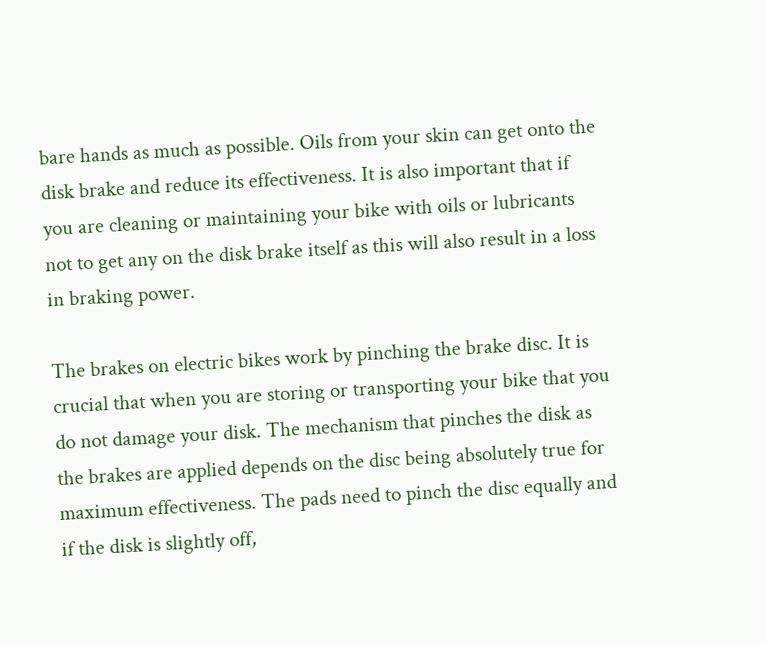bare hands as much as possible. Oils from your skin can get onto the disk brake and reduce its effectiveness. It is also important that if you are cleaning or maintaining your bike with oils or lubricants not to get any on the disk brake itself as this will also result in a loss in braking power.

The brakes on electric bikes work by pinching the brake disc. It is crucial that when you are storing or transporting your bike that you do not damage your disk. The mechanism that pinches the disk as the brakes are applied depends on the disc being absolutely true for maximum effectiveness. The pads need to pinch the disc equally and if the disk is slightly off,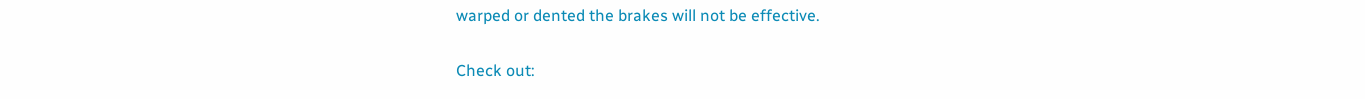warped or dented the brakes will not be effective.

Check out: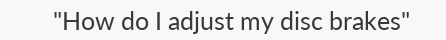"How do I adjust my disc brakes"